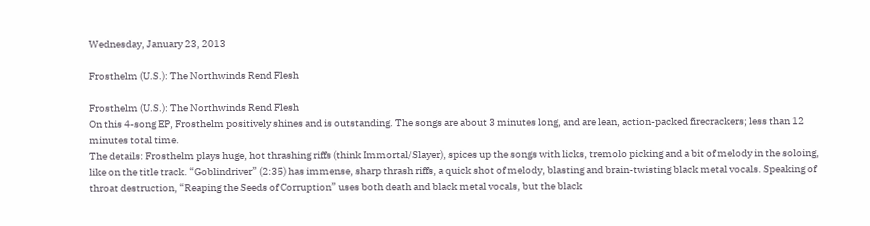Wednesday, January 23, 2013

Frosthelm (U.S.): The Northwinds Rend Flesh

Frosthelm (U.S.): The Northwinds Rend Flesh
On this 4-song EP, Frosthelm positively shines and is outstanding. The songs are about 3 minutes long, and are lean, action-packed firecrackers; less than 12 minutes total time.
The details: Frosthelm plays huge, hot thrashing riffs (think Immortal/Slayer), spices up the songs with licks, tremolo picking and a bit of melody in the soloing, like on the title track. “Goblindriver” (2:35) has immense, sharp thrash riffs, a quick shot of melody, blasting and brain-twisting black metal vocals. Speaking of throat destruction, “Reaping the Seeds of Corruption” uses both death and black metal vocals, but the black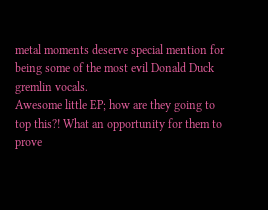metal moments deserve special mention for being some of the most evil Donald Duck gremlin vocals.
Awesome little EP; how are they going to top this?! What an opportunity for them to prove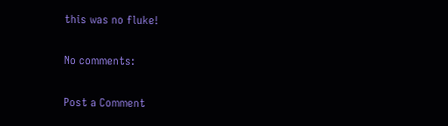this was no fluke!

No comments:

Post a Comment